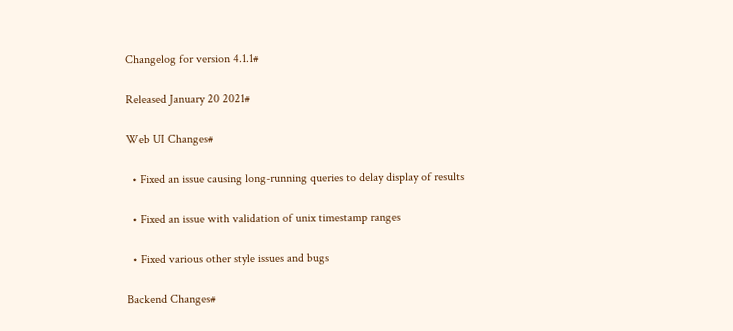Changelog for version 4.1.1#

Released January 20 2021#

Web UI Changes#

  • Fixed an issue causing long-running queries to delay display of results

  • Fixed an issue with validation of unix timestamp ranges

  • Fixed various other style issues and bugs

Backend Changes#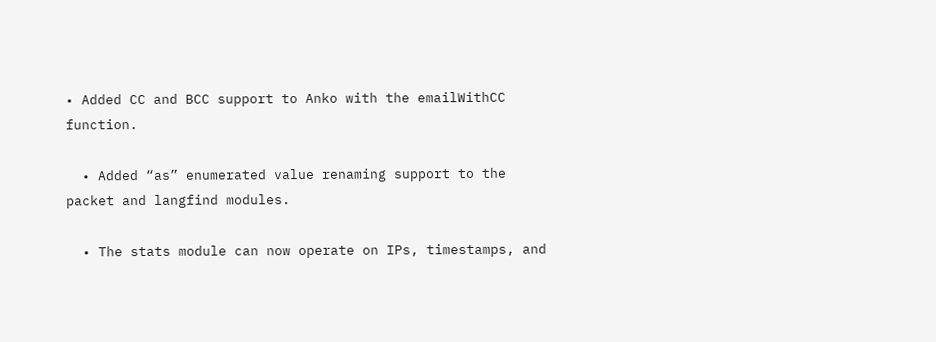• Added CC and BCC support to Anko with the emailWithCC function.

  • Added “as” enumerated value renaming support to the packet and langfind modules.

  • The stats module can now operate on IPs, timestamps, and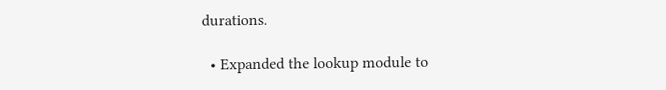durations.

  • Expanded the lookup module to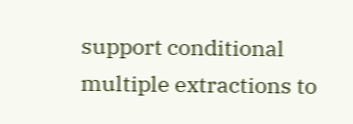support conditional multiple extractions to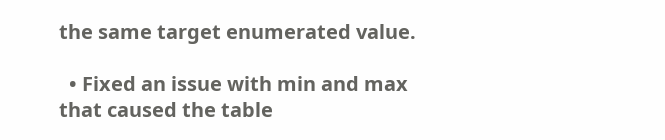the same target enumerated value.

  • Fixed an issue with min and max that caused the table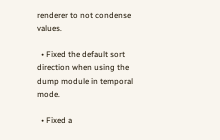renderer to not condense values.

  • Fixed the default sort direction when using the dump module in temporal mode.

  • Fixed a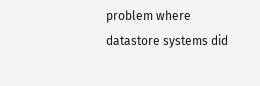problem where datastore systems did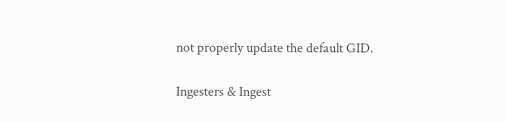not properly update the default GID.

Ingesters & Ingest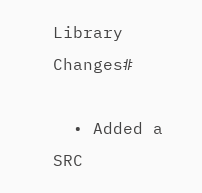Library Changes#

  • Added a SRC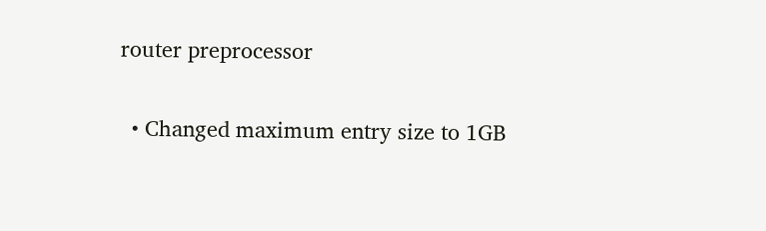router preprocessor

  • Changed maximum entry size to 1GB